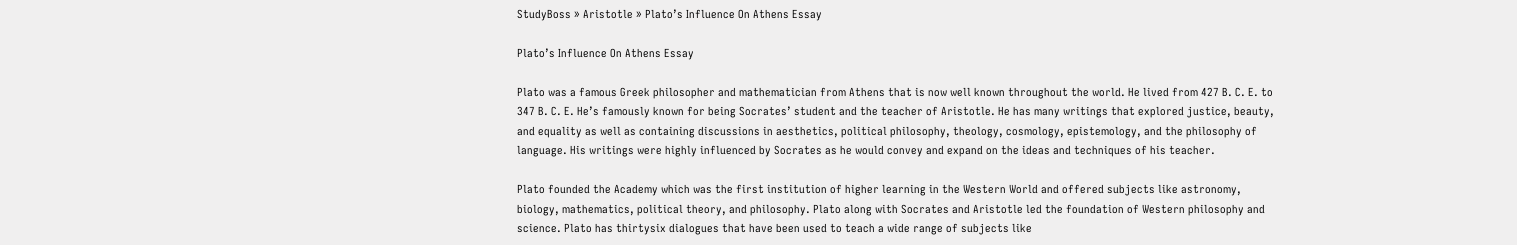StudyBoss » Aristotle » Plato’s Influence On Athens Essay

Plato’s Influence On Athens Essay

Plato was a famous Greek philosopher and mathematician from Athens that is now well known throughout the world. He lived from 427 B. C. E. to 347 B. C. E. He’s famously known for being Socrates’ student and the teacher of Aristotle. He has many writings that explored justice, beauty, and equality as well as containing discussions in aesthetics, political philosophy, theology, cosmology, epistemology, and the philosophy of language. His writings were highly influenced by Socrates as he would convey and expand on the ideas and techniques of his teacher.

Plato founded the Academy which was the first institution of higher learning in the Western World and offered subjects like astronomy, biology, mathematics, political theory, and philosophy. Plato along with Socrates and Aristotle led the foundation of Western philosophy and science. Plato has thirtysix dialogues that have been used to teach a wide range of subjects like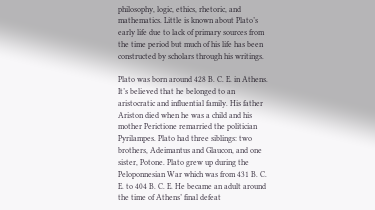philosophy, logic, ethics, rhetoric, and mathematics. Little is known about Plato’s early life due to lack of primary sources from the time period but much of his life has been constructed by scholars through his writings.

Plato was born around 428 B. C. E. in Athens. It’s believed that he belonged to an aristocratic and influential family. His father Ariston died when he was a child and his mother Perictione remarried the politician Pyrilampes. Plato had three siblings: two brothers, Adeimantus and Glaucon, and one sister, Potone. Plato grew up during the Peloponnesian War which was from 431 B. C. E. to 404 B. C. E. He became an adult around the time of Athens’ final defeat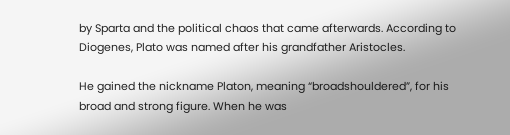by Sparta and the political chaos that came afterwards. According to Diogenes, Plato was named after his grandfather Aristocles.

He gained the nickname Platon, meaning “broadshouldered”, for his broad and strong figure. When he was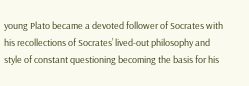young Plato became a devoted follower of Socrates with his recollections of Socrates’ lived-out philosophy and style of constant questioning becoming the basis for his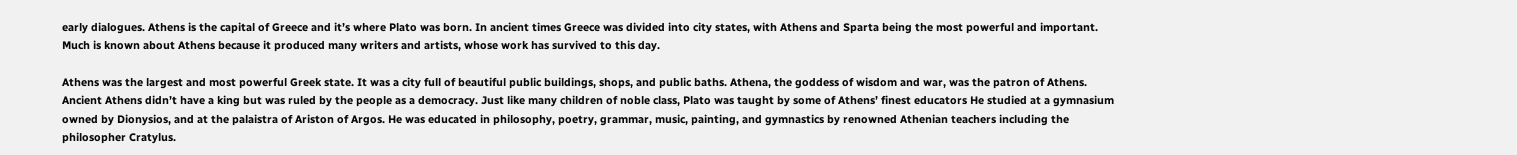early dialogues. Athens is the capital of Greece and it’s where Plato was born. In ancient times Greece was divided into city states, with Athens and Sparta being the most powerful and important. Much is known about Athens because it produced many writers and artists, whose work has survived to this day.

Athens was the largest and most powerful Greek state. It was a city full of beautiful public buildings, shops, and public baths. Athena, the goddess of wisdom and war, was the patron of Athens. Ancient Athens didn’t have a king but was ruled by the people as a democracy. Just like many children of noble class, Plato was taught by some of Athens’ finest educators He studied at a gymnasium owned by Dionysios, and at the palaistra of Ariston of Argos. He was educated in philosophy, poetry, grammar, music, painting, and gymnastics by renowned Athenian teachers including the philosopher Cratylus.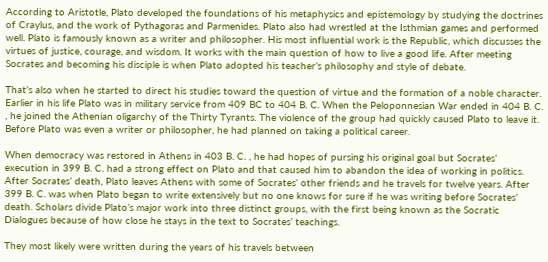According to Aristotle, Plato developed the foundations of his metaphysics and epistemology by studying the doctrines of Craylus, and the work of Pythagoras and Parmenides. Plato also had wrestled at the Isthmian games and performed well. Plato is famously known as a writer and philosopher. His most influential work is the Republic, which discusses the virtues of justice, courage, and wisdom. It works with the main question of how to live a good life. After meeting Socrates and becoming his disciple is when Plato adopted his teacher’s philosophy and style of debate.

That’s also when he started to direct his studies toward the question of virtue and the formation of a noble character. Earlier in his life Plato was in military service from 409 BC to 404 B. C. When the Peloponnesian War ended in 404 B. C. , he joined the Athenian oligarchy of the Thirty Tyrants. The violence of the group had quickly caused Plato to leave it. Before Plato was even a writer or philosopher, he had planned on taking a political career.

When democracy was restored in Athens in 403 B. C. , he had hopes of pursing his original goal but Socrates’ execution in 399 B. C. had a strong effect on Plato and that caused him to abandon the idea of working in politics. After Socrates’ death, Plato leaves Athens with some of Socrates’ other friends and he travels for twelve years. After 399 B. C. was when Plato began to write extensively but no one knows for sure if he was writing before Socrates’ death. Scholars divide Plato’s major work into three distinct groups, with the first being known as the Socratic Dialogues because of how close he stays in the text to Socrates’ teachings.

They most likely were written during the years of his travels between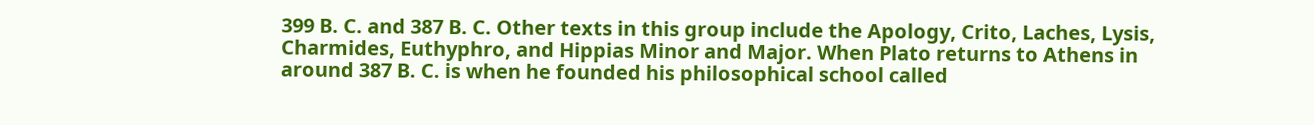399 B. C. and 387 B. C. Other texts in this group include the Apology, Crito, Laches, Lysis, Charmides, Euthyphro, and Hippias Minor and Major. When Plato returns to Athens in around 387 B. C. is when he founded his philosophical school called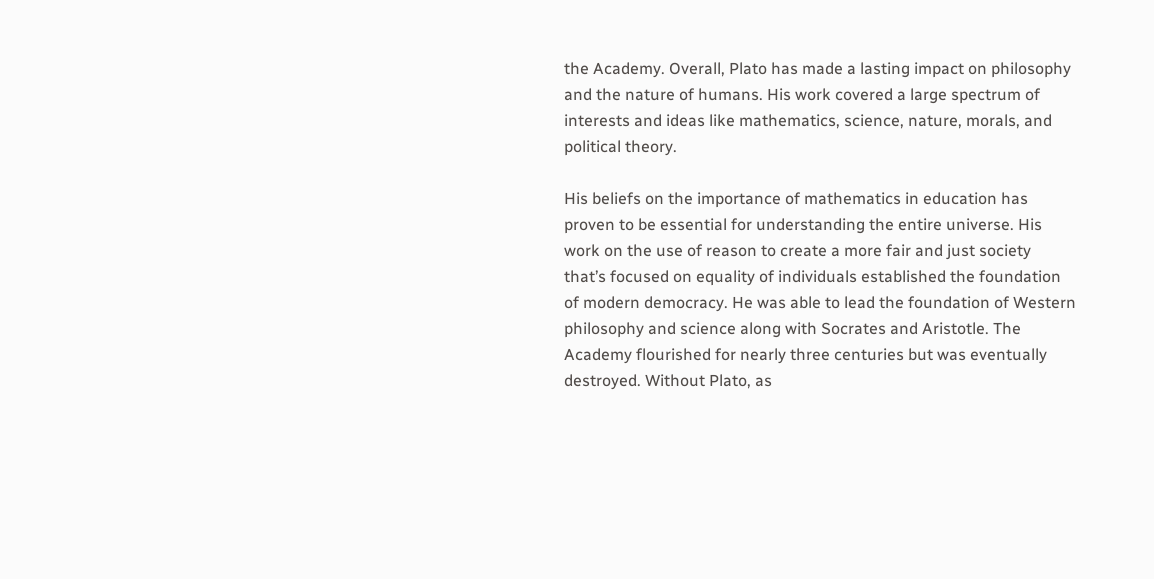the Academy. Overall, Plato has made a lasting impact on philosophy and the nature of humans. His work covered a large spectrum of interests and ideas like mathematics, science, nature, morals, and political theory.

His beliefs on the importance of mathematics in education has proven to be essential for understanding the entire universe. His work on the use of reason to create a more fair and just society that’s focused on equality of individuals established the foundation of modern democracy. He was able to lead the foundation of Western philosophy and science along with Socrates and Aristotle. The Academy flourished for nearly three centuries but was eventually destroyed. Without Plato, as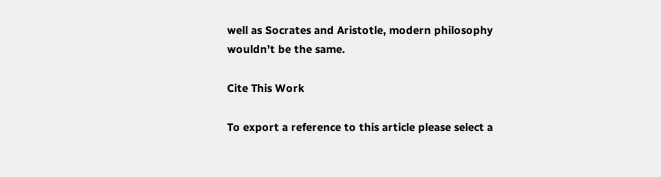well as Socrates and Aristotle, modern philosophy wouldn’t be the same.

Cite This Work

To export a reference to this article please select a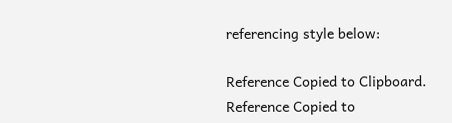referencing style below:

Reference Copied to Clipboard.
Reference Copied to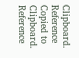Clipboard.
Reference Copied to Clipboard.
Reference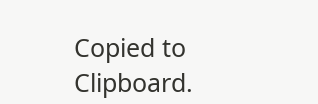Copied to Clipboard.